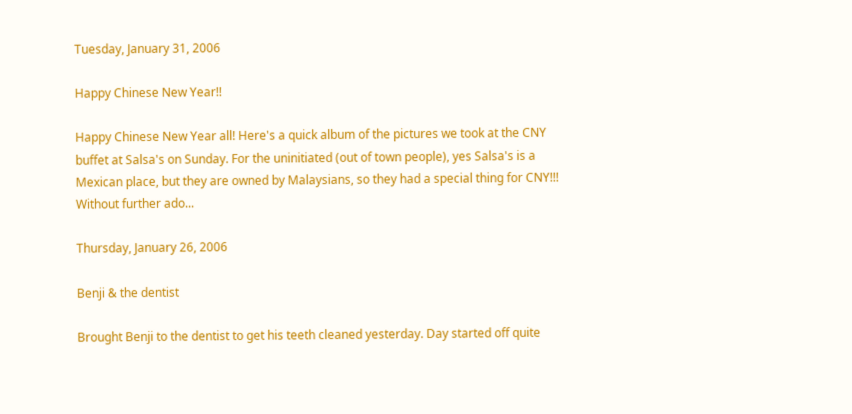Tuesday, January 31, 2006

Happy Chinese New Year!!

Happy Chinese New Year all! Here's a quick album of the pictures we took at the CNY buffet at Salsa's on Sunday. For the uninitiated (out of town people), yes Salsa's is a Mexican place, but they are owned by Malaysians, so they had a special thing for CNY!!! Without further ado...

Thursday, January 26, 2006

Benji & the dentist

Brought Benji to the dentist to get his teeth cleaned yesterday. Day started off quite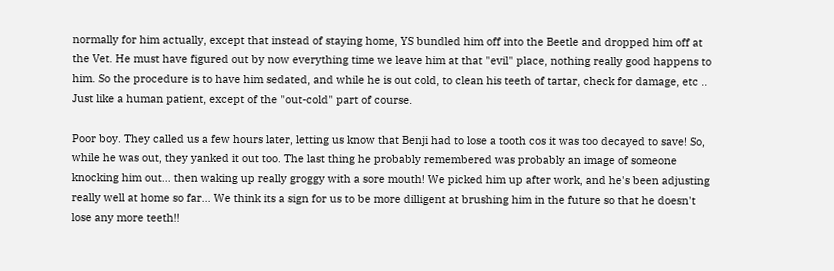normally for him actually, except that instead of staying home, YS bundled him off into the Beetle and dropped him off at the Vet. He must have figured out by now everything time we leave him at that "evil" place, nothing really good happens to him. So the procedure is to have him sedated, and while he is out cold, to clean his teeth of tartar, check for damage, etc .. Just like a human patient, except of the "out-cold" part of course.

Poor boy. They called us a few hours later, letting us know that Benji had to lose a tooth cos it was too decayed to save! So, while he was out, they yanked it out too. The last thing he probably remembered was probably an image of someone knocking him out... then waking up really groggy with a sore mouth! We picked him up after work, and he's been adjusting really well at home so far... We think its a sign for us to be more dilligent at brushing him in the future so that he doesn't lose any more teeth!!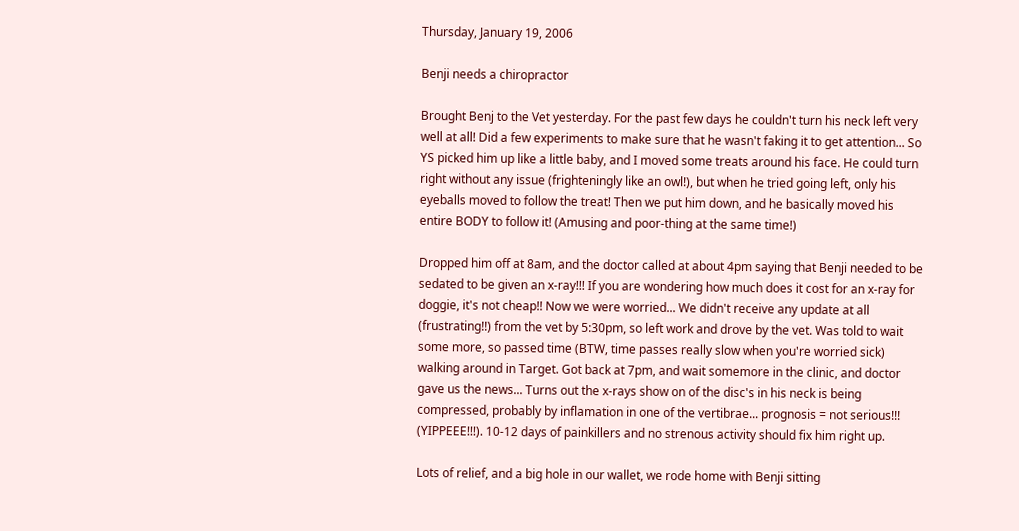Thursday, January 19, 2006

Benji needs a chiropractor

Brought Benj to the Vet yesterday. For the past few days he couldn't turn his neck left very well at all! Did a few experiments to make sure that he wasn't faking it to get attention... So YS picked him up like a little baby, and I moved some treats around his face. He could turn right without any issue (frighteningly like an owl!), but when he tried going left, only his eyeballs moved to follow the treat! Then we put him down, and he basically moved his entire BODY to follow it! (Amusing and poor-thing at the same time!)

Dropped him off at 8am, and the doctor called at about 4pm saying that Benji needed to be sedated to be given an x-ray!!! If you are wondering how much does it cost for an x-ray for doggie, it's not cheap!! Now we were worried... We didn't receive any update at all (frustrating!!) from the vet by 5:30pm, so left work and drove by the vet. Was told to wait some more, so passed time (BTW, time passes really slow when you're worried sick) walking around in Target. Got back at 7pm, and wait somemore in the clinic, and doctor gave us the news... Turns out the x-rays show on of the disc's in his neck is being compressed, probably by inflamation in one of the vertibrae... prognosis = not serious!!! (YIPPEEE!!!). 10-12 days of painkillers and no strenous activity should fix him right up.

Lots of relief, and a big hole in our wallet, we rode home with Benji sitting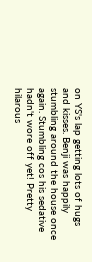on YS's lap getting lots of hugs and kisses. Benji was happily stumbling around the house once again. Stumbling cos his sedative hadn't wore off yet! Pretty hilarous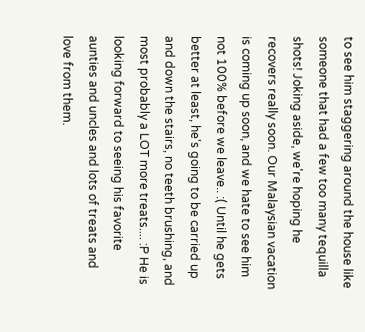to see him staggering around the house like someone that had a few too many tequilla shots! Joking aside, we're hoping he recovers really soon. Our Malaysian vacation is coming up soon, and we hate to see him not 100% before we leave.. :( Until he gets better at least, he's going to be carried up and down the stairs, no teeth brushing, and most probably a LOT more treats.... :P He is looking forward to seeing his favorite aunties and uncles and lots of treats and love from them.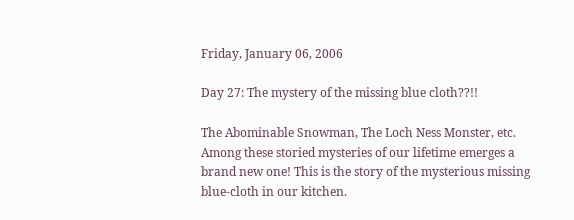Friday, January 06, 2006

Day 27: The mystery of the missing blue cloth??!!

The Abominable Snowman, The Loch Ness Monster, etc. Among these storied mysteries of our lifetime emerges a brand new one! This is the story of the mysterious missing blue-cloth in our kitchen.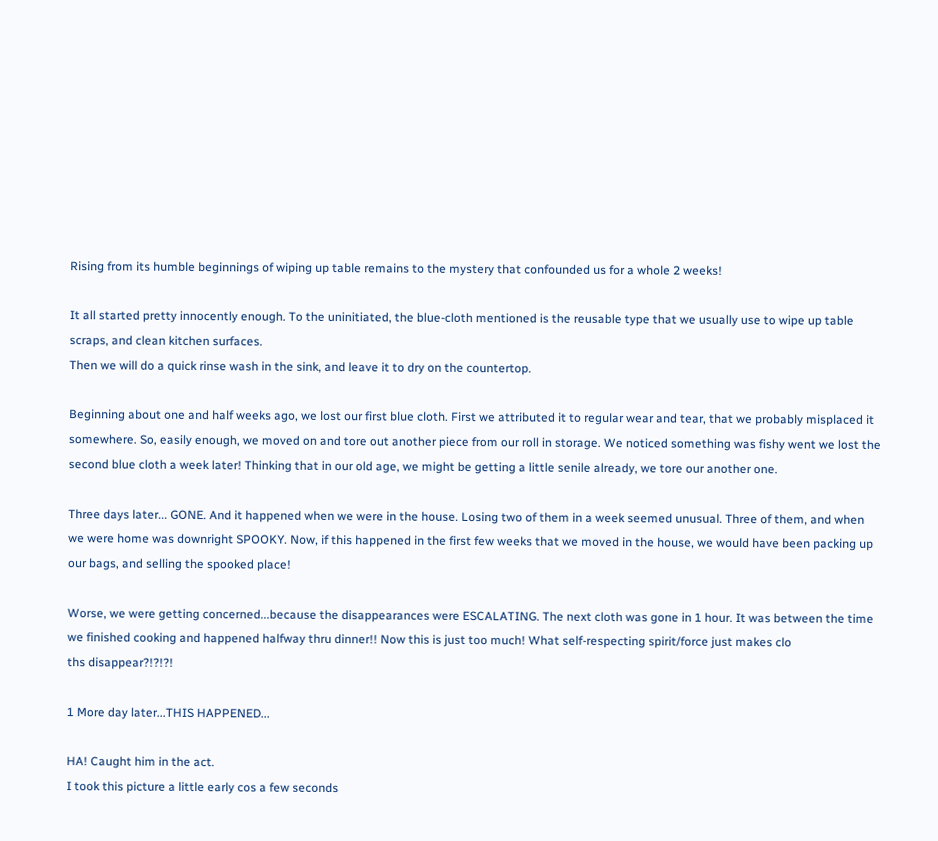Rising from its humble beginnings of wiping up table remains to the mystery that confounded us for a whole 2 weeks!

It all started pretty innocently enough. To the uninitiated, the blue-cloth mentioned is the reusable type that we usually use to wipe up table scraps, and clean kitchen surfaces.
Then we will do a quick rinse wash in the sink, and leave it to dry on the countertop.

Beginning about one and half weeks ago, we lost our first blue cloth. First we attributed it to regular wear and tear, that we probably misplaced it somewhere. So, easily enough, we moved on and tore out another piece from our roll in storage. We noticed something was fishy went we lost the second blue cloth a week later! Thinking that in our old age, we might be getting a little senile already, we tore our another one.

Three days later... GONE. And it happened when we were in the house. Losing two of them in a week seemed unusual. Three of them, and when we were home was downright SPOOKY. Now, if this happened in the first few weeks that we moved in the house, we would have been packing up our bags, and selling the spooked place!

Worse, we were getting concerned...because the disappearances were ESCALATING. The next cloth was gone in 1 hour. It was between the time we finished cooking and happened halfway thru dinner!! Now this is just too much! What self-respecting spirit/force just makes clo
ths disappear?!?!?!

1 More day later...THIS HAPPENED...

HA! Caught him in the act.
I took this picture a little early cos a few seconds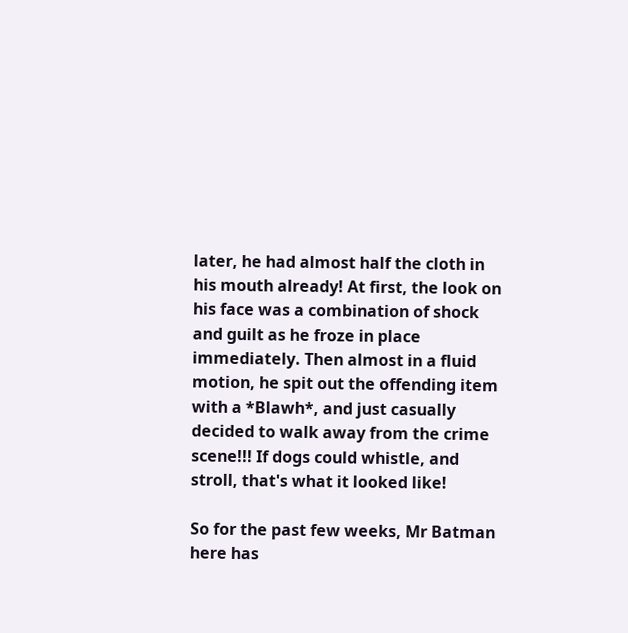later, he had almost half the cloth in his mouth already! At first, the look on his face was a combination of shock and guilt as he froze in place immediately. Then almost in a fluid motion, he spit out the offending item with a *Blawh*, and just casually decided to walk away from the crime scene!!! If dogs could whistle, and stroll, that's what it looked like!

So for the past few weeks, Mr Batman here has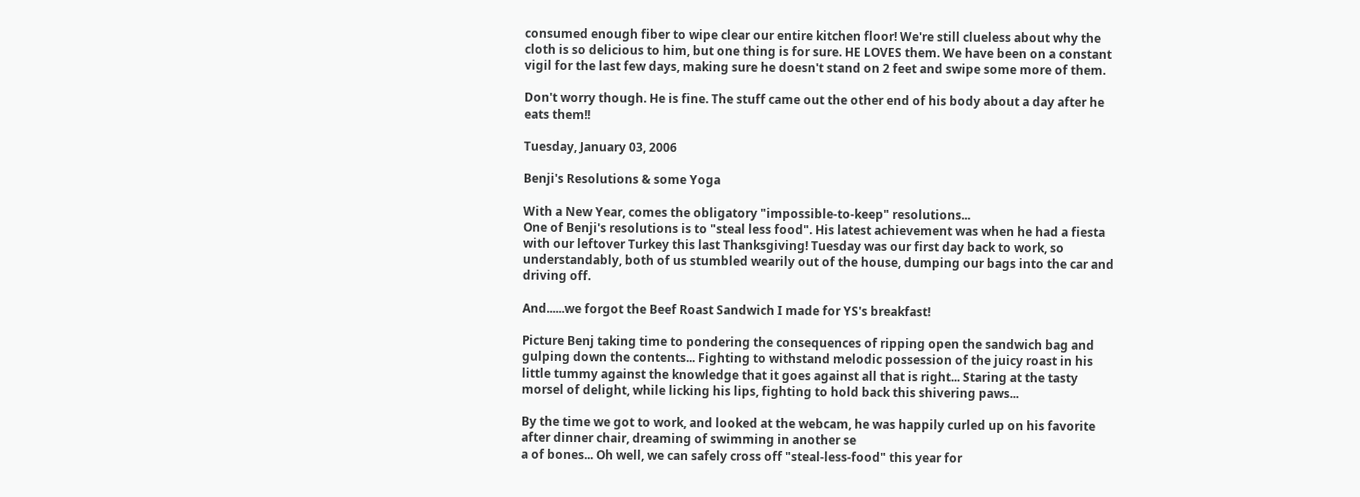consumed enough fiber to wipe clear our entire kitchen floor! We're still clueless about why the cloth is so delicious to him, but one thing is for sure. HE LOVES them. We have been on a constant vigil for the last few days, making sure he doesn't stand on 2 feet and swipe some more of them.

Don't worry though. He is fine. The stuff came out the other end of his body about a day after he eats them!!

Tuesday, January 03, 2006

Benji's Resolutions & some Yoga

With a New Year, comes the obligatory "impossible-to-keep" resolutions...
One of Benji's resolutions is to "steal less food". His latest achievement was when he had a fiesta with our leftover Turkey this last Thanksgiving! Tuesday was our first day back to work, so understandably, both of us stumbled wearily out of the house, dumping our bags into the car and driving off.

And......we forgot the Beef Roast Sandwich I made for YS's breakfast!

Picture Benj taking time to pondering the consequences of ripping open the sandwich bag and gulping down the contents... Fighting to withstand melodic possession of the juicy roast in his little tummy against the knowledge that it goes against all that is right... Staring at the tasty morsel of delight, while licking his lips, fighting to hold back this shivering paws...

By the time we got to work, and looked at the webcam, he was happily curled up on his favorite after dinner chair, dreaming of swimming in another se
a of bones... Oh well, we can safely cross off "steal-less-food" this year for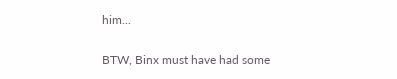him...

BTW, Binx must have had some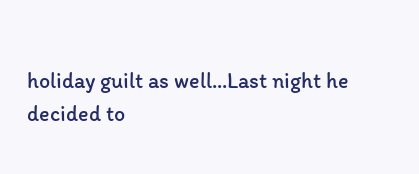holiday guilt as well...Last night he decided to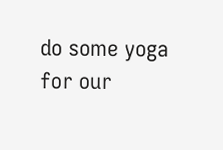do some yoga for our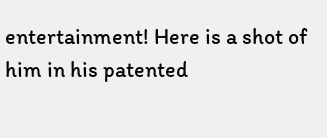entertainment! Here is a shot of him in his patented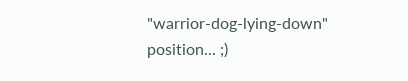"warrior-dog-lying-down" position... ;)